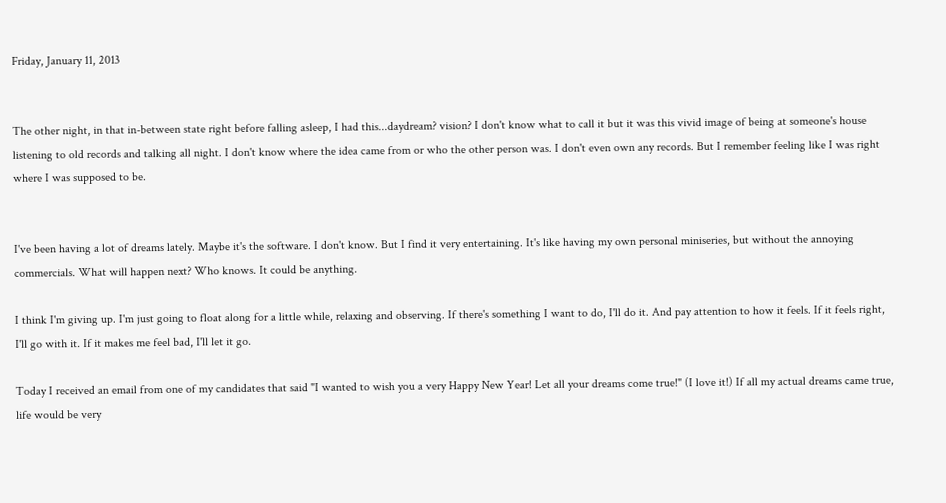Friday, January 11, 2013


The other night, in that in-between state right before falling asleep, I had this...daydream? vision? I don't know what to call it but it was this vivid image of being at someone's house listening to old records and talking all night. I don't know where the idea came from or who the other person was. I don't even own any records. But I remember feeling like I was right where I was supposed to be.


I've been having a lot of dreams lately. Maybe it's the software. I don't know. But I find it very entertaining. It's like having my own personal miniseries, but without the annoying commercials. What will happen next? Who knows. It could be anything.

I think I'm giving up. I'm just going to float along for a little while, relaxing and observing. If there's something I want to do, I'll do it. And pay attention to how it feels. If it feels right, I'll go with it. If it makes me feel bad, I'll let it go.

Today I received an email from one of my candidates that said "I wanted to wish you a very Happy New Year! Let all your dreams come true!" (I love it!) If all my actual dreams came true, life would be very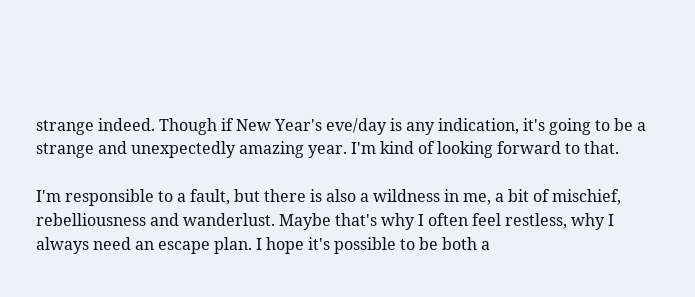strange indeed. Though if New Year's eve/day is any indication, it's going to be a strange and unexpectedly amazing year. I'm kind of looking forward to that.

I'm responsible to a fault, but there is also a wildness in me, a bit of mischief, rebelliousness and wanderlust. Maybe that's why I often feel restless, why I always need an escape plan. I hope it's possible to be both a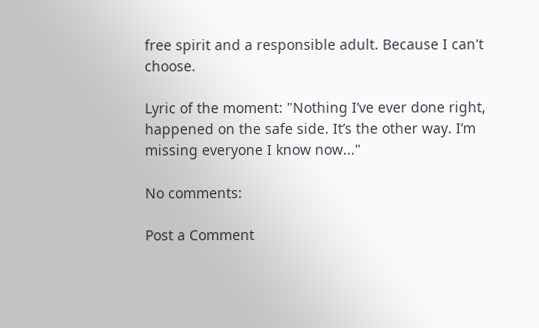free spirit and a responsible adult. Because I can't choose.

Lyric of the moment: "Nothing I’ve ever done right, happened on the safe side. It’s the other way. I’m missing everyone I know now..."

No comments:

Post a Comment